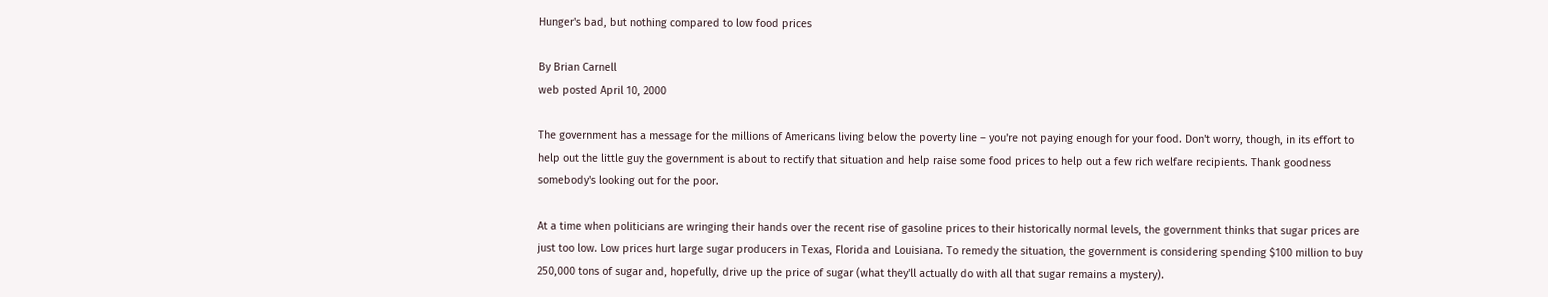Hunger's bad, but nothing compared to low food prices

By Brian Carnell
web posted April 10, 2000

The government has a message for the millions of Americans living below the poverty line – you're not paying enough for your food. Don't worry, though, in its effort to help out the little guy the government is about to rectify that situation and help raise some food prices to help out a few rich welfare recipients. Thank goodness somebody's looking out for the poor.

At a time when politicians are wringing their hands over the recent rise of gasoline prices to their historically normal levels, the government thinks that sugar prices are just too low. Low prices hurt large sugar producers in Texas, Florida and Louisiana. To remedy the situation, the government is considering spending $100 million to buy 250,000 tons of sugar and, hopefully, drive up the price of sugar (what they'll actually do with all that sugar remains a mystery).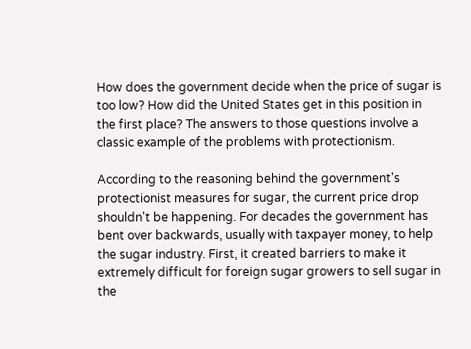How does the government decide when the price of sugar is too low? How did the United States get in this position in the first place? The answers to those questions involve a classic example of the problems with protectionism.

According to the reasoning behind the government's protectionist measures for sugar, the current price drop shouldn't be happening. For decades the government has bent over backwards, usually with taxpayer money, to help the sugar industry. First, it created barriers to make it extremely difficult for foreign sugar growers to sell sugar in the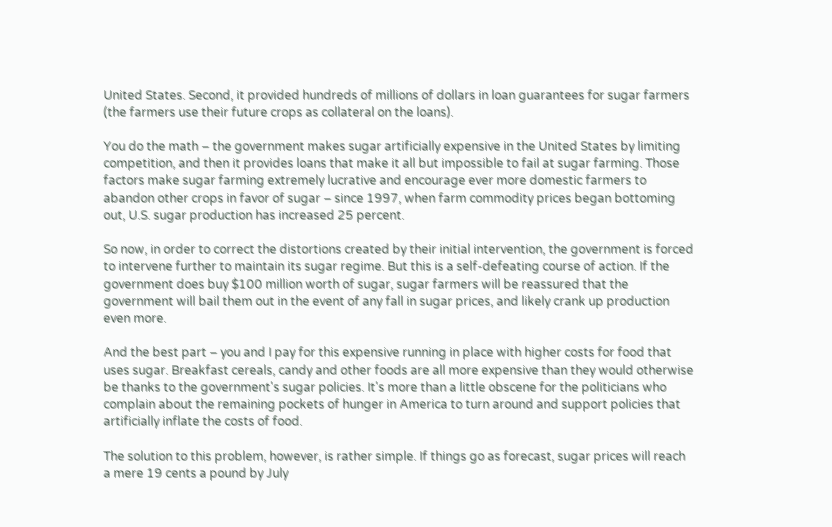United States. Second, it provided hundreds of millions of dollars in loan guarantees for sugar farmers (the farmers use their future crops as collateral on the loans).

You do the math – the government makes sugar artificially expensive in the United States by limiting competition, and then it provides loans that make it all but impossible to fail at sugar farming. Those factors make sugar farming extremely lucrative and encourage ever more domestic farmers to abandon other crops in favor of sugar – since 1997, when farm commodity prices began bottoming out, U.S. sugar production has increased 25 percent.

So now, in order to correct the distortions created by their initial intervention, the government is forced to intervene further to maintain its sugar regime. But this is a self-defeating course of action. If the government does buy $100 million worth of sugar, sugar farmers will be reassured that the government will bail them out in the event of any fall in sugar prices, and likely crank up production even more.

And the best part – you and I pay for this expensive running in place with higher costs for food that uses sugar. Breakfast cereals, candy and other foods are all more expensive than they would otherwise be thanks to the government's sugar policies. It's more than a little obscene for the politicians who complain about the remaining pockets of hunger in America to turn around and support policies that artificially inflate the costs of food.

The solution to this problem, however, is rather simple. If things go as forecast, sugar prices will reach a mere 19 cents a pound by July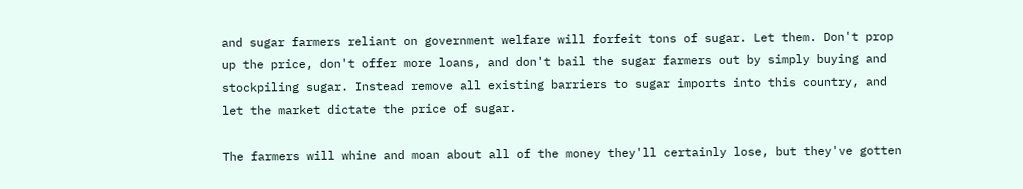and sugar farmers reliant on government welfare will forfeit tons of sugar. Let them. Don't prop up the price, don't offer more loans, and don't bail the sugar farmers out by simply buying and stockpiling sugar. Instead remove all existing barriers to sugar imports into this country, and let the market dictate the price of sugar.

The farmers will whine and moan about all of the money they'll certainly lose, but they've gotten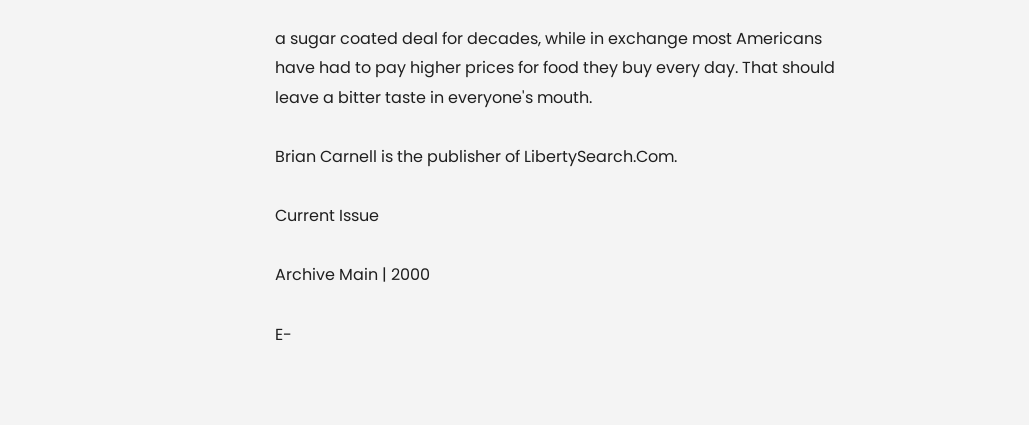a sugar coated deal for decades, while in exchange most Americans have had to pay higher prices for food they buy every day. That should leave a bitter taste in everyone's mouth.

Brian Carnell is the publisher of LibertySearch.Com.

Current Issue

Archive Main | 2000

E-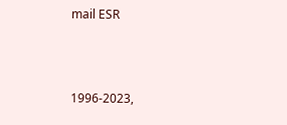mail ESR



1996-2023,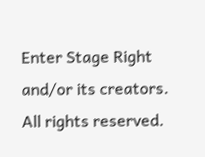Enter Stage Right and/or its creators. All rights reserved.